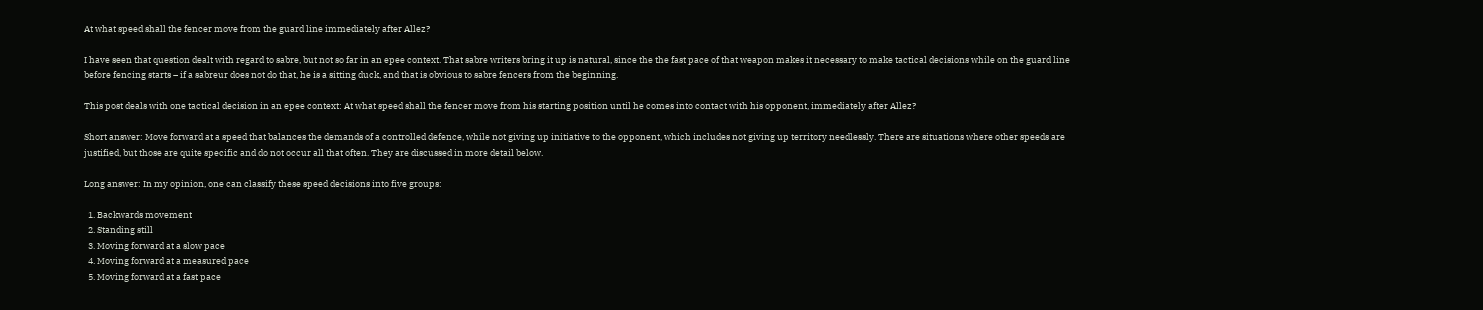At what speed shall the fencer move from the guard line immediately after Allez?

I have seen that question dealt with regard to sabre, but not so far in an epee context. That sabre writers bring it up is natural, since the the fast pace of that weapon makes it necessary to make tactical decisions while on the guard line before fencing starts – if a sabreur does not do that, he is a sitting duck, and that is obvious to sabre fencers from the beginning.

This post deals with one tactical decision in an epee context: At what speed shall the fencer move from his starting position until he comes into contact with his opponent, immediately after Allez?

Short answer: Move forward at a speed that balances the demands of a controlled defence, while not giving up initiative to the opponent, which includes not giving up territory needlessly. There are situations where other speeds are justified, but those are quite specific and do not occur all that often. They are discussed in more detail below.

Long answer: In my opinion, one can classify these speed decisions into five groups:

  1. Backwards movement
  2. Standing still
  3. Moving forward at a slow pace
  4. Moving forward at a measured pace
  5. Moving forward at a fast pace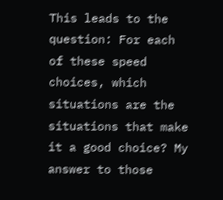This leads to the question: For each of these speed choices, which situations are the situations that make it a good choice? My answer to those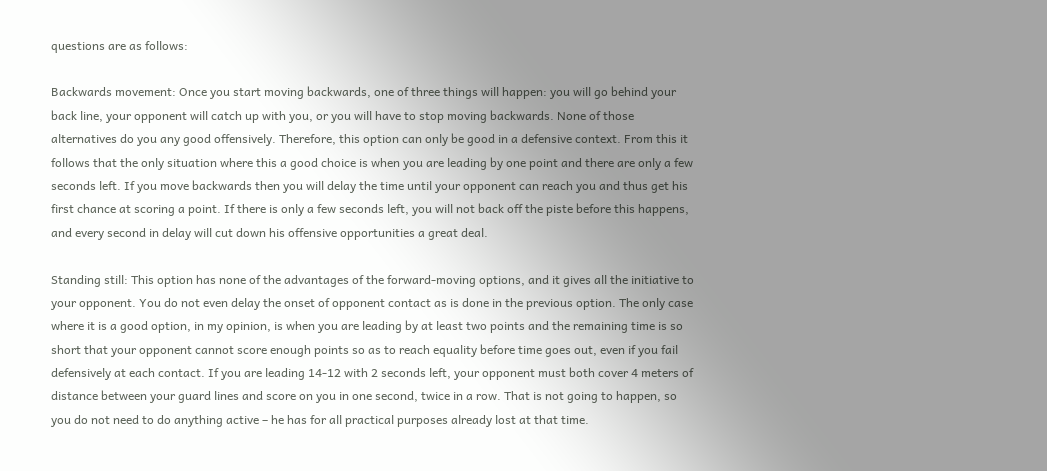questions are as follows:

Backwards movement: Once you start moving backwards, one of three things will happen: you will go behind your back line, your opponent will catch up with you, or you will have to stop moving backwards. None of those alternatives do you any good offensively. Therefore, this option can only be good in a defensive context. From this it follows that the only situation where this a good choice is when you are leading by one point and there are only a few seconds left. If you move backwards then you will delay the time until your opponent can reach you and thus get his first chance at scoring a point. If there is only a few seconds left, you will not back off the piste before this happens, and every second in delay will cut down his offensive opportunities a great deal.

Standing still: This option has none of the advantages of the forward-moving options, and it gives all the initiative to your opponent. You do not even delay the onset of opponent contact as is done in the previous option. The only case where it is a good option, in my opinion, is when you are leading by at least two points and the remaining time is so short that your opponent cannot score enough points so as to reach equality before time goes out, even if you fail defensively at each contact. If you are leading 14-12 with 2 seconds left, your opponent must both cover 4 meters of distance between your guard lines and score on you in one second, twice in a row. That is not going to happen, so you do not need to do anything active – he has for all practical purposes already lost at that time.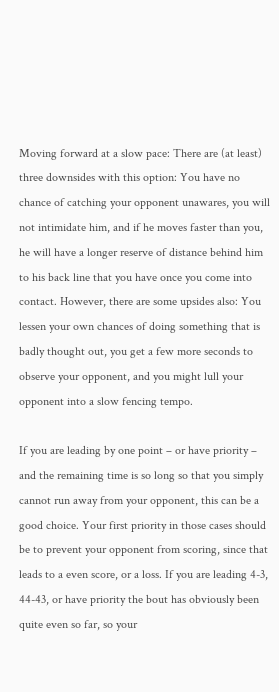Moving forward at a slow pace: There are (at least) three downsides with this option: You have no chance of catching your opponent unawares, you will not intimidate him, and if he moves faster than you, he will have a longer reserve of distance behind him to his back line that you have once you come into contact. However, there are some upsides also: You lessen your own chances of doing something that is badly thought out, you get a few more seconds to observe your opponent, and you might lull your opponent into a slow fencing tempo.

If you are leading by one point – or have priority – and the remaining time is so long so that you simply cannot run away from your opponent, this can be a good choice. Your first priority in those cases should be to prevent your opponent from scoring, since that leads to a even score, or a loss. If you are leading 4-3, 44-43, or have priority the bout has obviously been quite even so far, so your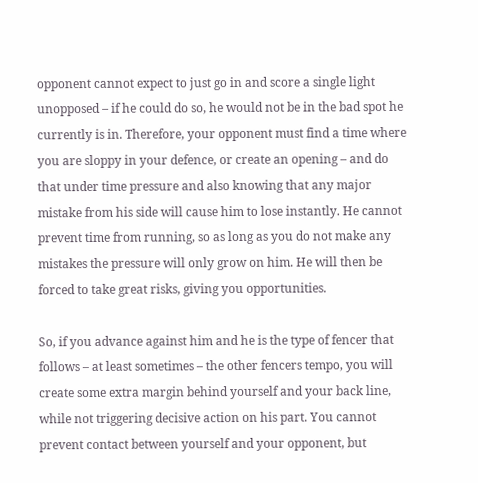opponent cannot expect to just go in and score a single light unopposed – if he could do so, he would not be in the bad spot he currently is in. Therefore, your opponent must find a time where you are sloppy in your defence, or create an opening – and do that under time pressure and also knowing that any major mistake from his side will cause him to lose instantly. He cannot prevent time from running, so as long as you do not make any mistakes the pressure will only grow on him. He will then be forced to take great risks, giving you opportunities.

So, if you advance against him and he is the type of fencer that follows – at least sometimes – the other fencers tempo, you will create some extra margin behind yourself and your back line, while not triggering decisive action on his part. You cannot prevent contact between yourself and your opponent, but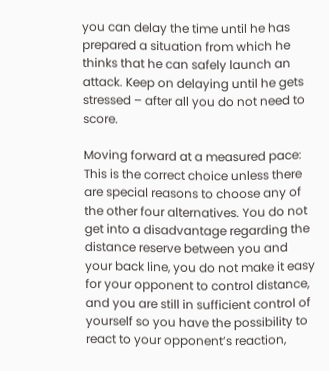you can delay the time until he has prepared a situation from which he thinks that he can safely launch an attack. Keep on delaying until he gets stressed – after all you do not need to score.

Moving forward at a measured pace: This is the correct choice unless there are special reasons to choose any of the other four alternatives. You do not get into a disadvantage regarding the distance reserve between you and your back line, you do not make it easy for your opponent to control distance, and you are still in sufficient control of yourself so you have the possibility to react to your opponent’s reaction,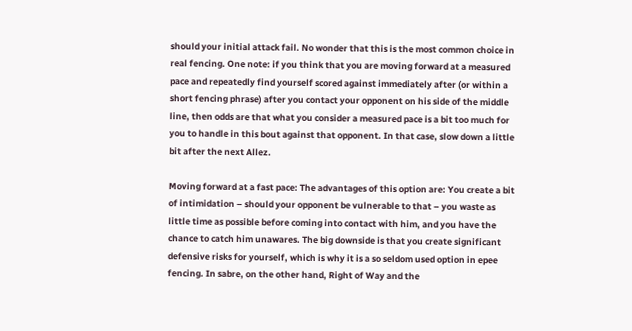should your initial attack fail. No wonder that this is the most common choice in real fencing. One note: if you think that you are moving forward at a measured pace and repeatedly find yourself scored against immediately after (or within a short fencing phrase) after you contact your opponent on his side of the middle line, then odds are that what you consider a measured pace is a bit too much for you to handle in this bout against that opponent. In that case, slow down a little bit after the next Allez.

Moving forward at a fast pace: The advantages of this option are: You create a bit of intimidation – should your opponent be vulnerable to that – you waste as little time as possible before coming into contact with him, and you have the chance to catch him unawares. The big downside is that you create significant defensive risks for yourself, which is why it is a so seldom used option in epee fencing. In sabre, on the other hand, Right of Way and the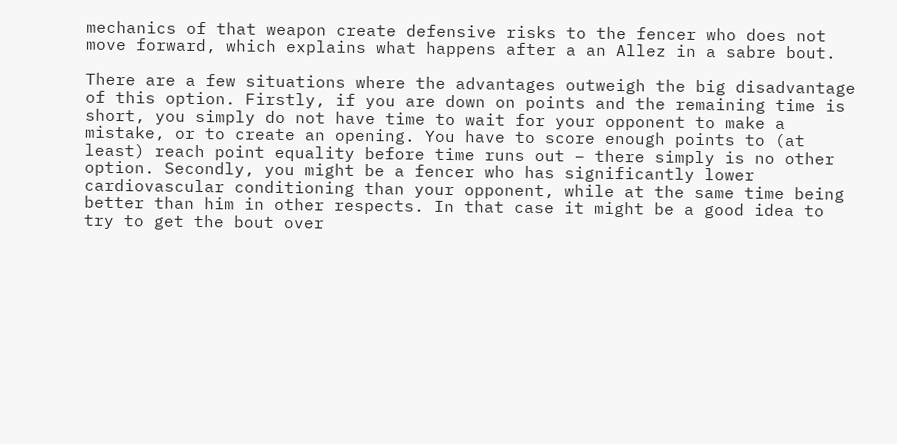mechanics of that weapon create defensive risks to the fencer who does not move forward, which explains what happens after a an Allez in a sabre bout.

There are a few situations where the advantages outweigh the big disadvantage of this option. Firstly, if you are down on points and the remaining time is short, you simply do not have time to wait for your opponent to make a mistake, or to create an opening. You have to score enough points to (at least) reach point equality before time runs out – there simply is no other option. Secondly, you might be a fencer who has significantly lower cardiovascular conditioning than your opponent, while at the same time being better than him in other respects. In that case it might be a good idea to try to get the bout over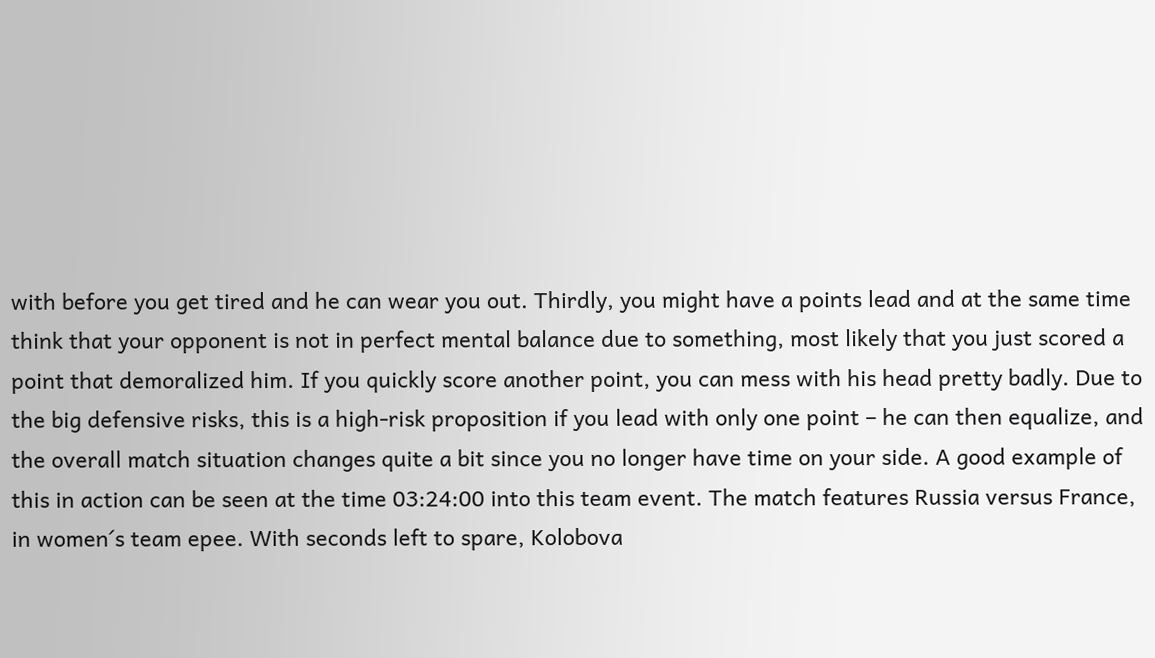with before you get tired and he can wear you out. Thirdly, you might have a points lead and at the same time think that your opponent is not in perfect mental balance due to something, most likely that you just scored a point that demoralized him. If you quickly score another point, you can mess with his head pretty badly. Due to the big defensive risks, this is a high-risk proposition if you lead with only one point – he can then equalize, and the overall match situation changes quite a bit since you no longer have time on your side. A good example of this in action can be seen at the time 03:24:00 into this team event. The match features Russia versus France, in women´s team epee. With seconds left to spare, Kolobova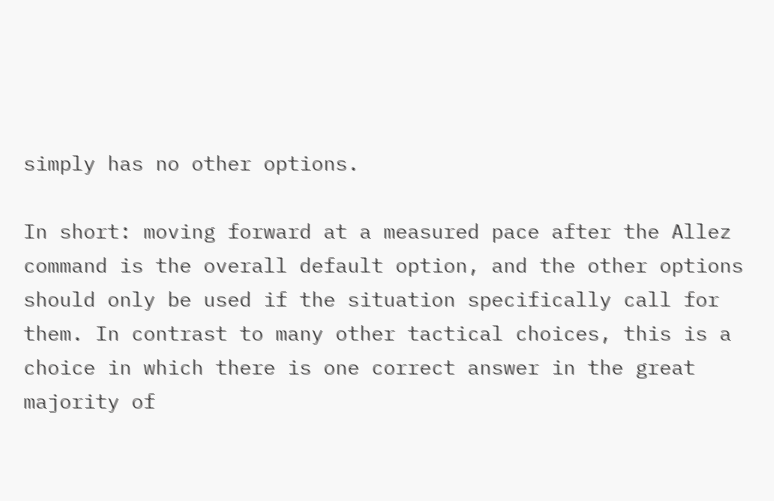simply has no other options.

In short: moving forward at a measured pace after the Allez command is the overall default option, and the other options should only be used if the situation specifically call for them. In contrast to many other tactical choices, this is a choice in which there is one correct answer in the great majority of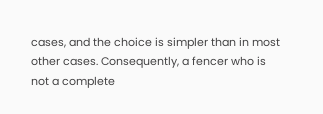cases, and the choice is simpler than in most other cases. Consequently, a fencer who is not a complete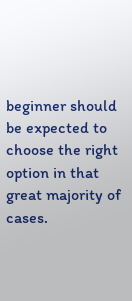beginner should be expected to choose the right option in that great majority of cases.